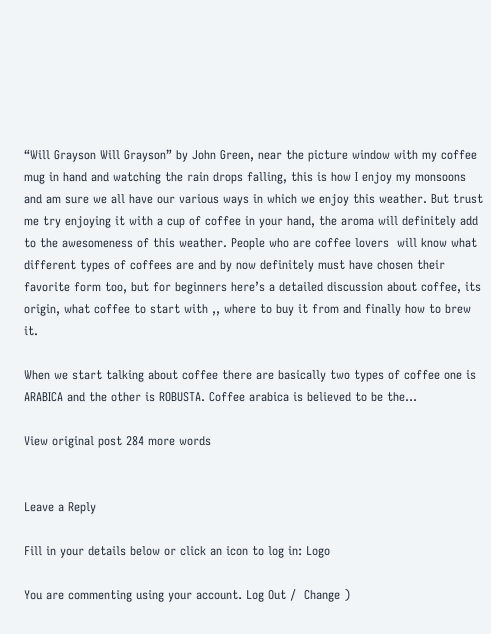“Will Grayson Will Grayson” by John Green, near the picture window with my coffee mug in hand and watching the rain drops falling, this is how I enjoy my monsoons and am sure we all have our various ways in which we enjoy this weather. But trust me try enjoying it with a cup of coffee in your hand, the aroma will definitely add to the awesomeness of this weather. People who are coffee lovers  will know what different types of coffees are and by now definitely must have chosen their favorite form too, but for beginners here’s a detailed discussion about coffee, its origin, what coffee to start with ,, where to buy it from and finally how to brew it.

When we start talking about coffee there are basically two types of coffee one is ARABICA and the other is ROBUSTA. Coffee arabica is believed to be the…

View original post 284 more words


Leave a Reply

Fill in your details below or click an icon to log in: Logo

You are commenting using your account. Log Out /  Change )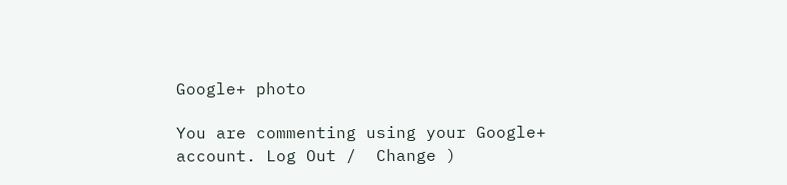Google+ photo

You are commenting using your Google+ account. Log Out /  Change )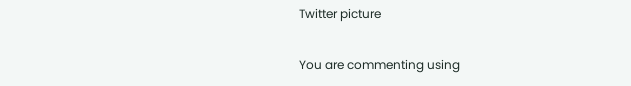Twitter picture

You are commenting using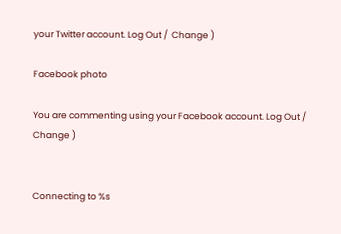your Twitter account. Log Out /  Change )

Facebook photo

You are commenting using your Facebook account. Log Out /  Change )


Connecting to %s